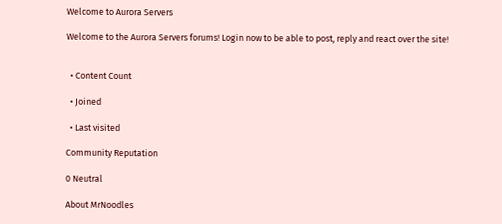Welcome to Aurora Servers

Welcome to the Aurora Servers forums! Login now to be able to post, reply and react over the site!


  • Content Count

  • Joined

  • Last visited

Community Reputation

0 Neutral

About MrNoodles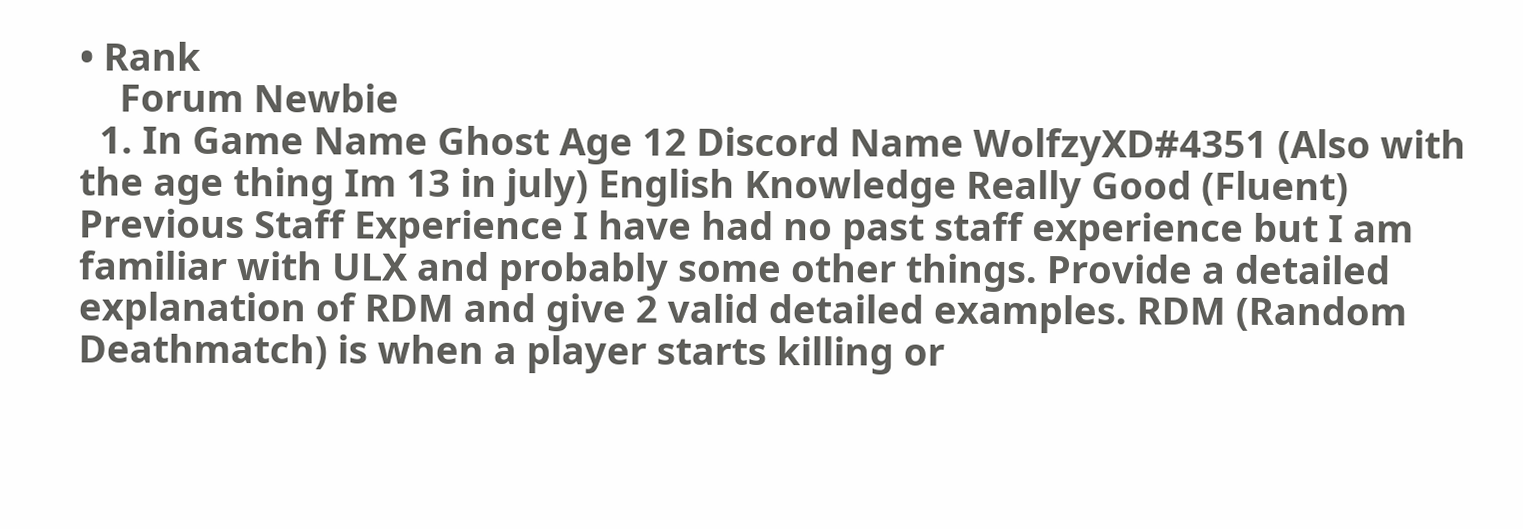• Rank
    Forum Newbie
  1. In Game Name Ghost Age 12 Discord Name WolfzyXD#4351 (Also with the age thing Im 13 in july) English Knowledge Really Good (Fluent) Previous Staff Experience I have had no past staff experience but I am familiar with ULX and probably some other things. Provide a detailed explanation of RDM and give 2 valid detailed examples. RDM (Random Deathmatch) is when a player starts killing or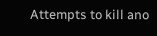Attempts to kill ano